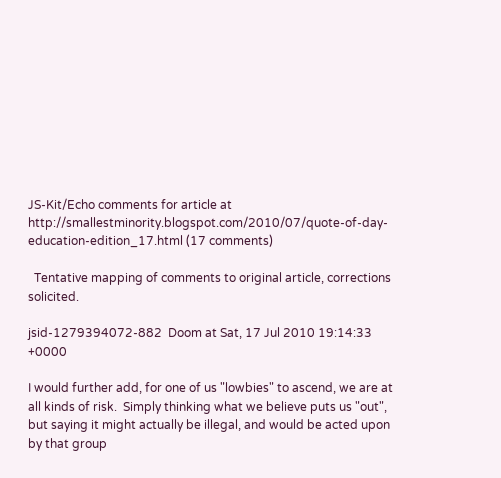JS-Kit/Echo comments for article at http://smallestminority.blogspot.com/2010/07/quote-of-day-education-edition_17.html (17 comments)

  Tentative mapping of comments to original article, corrections solicited.

jsid-1279394072-882  Doom at Sat, 17 Jul 2010 19:14:33 +0000

I would further add, for one of us "lowbies" to ascend, we are at all kinds of risk.  Simply thinking what we believe puts us "out", but saying it might actually be illegal, and would be acted upon by that group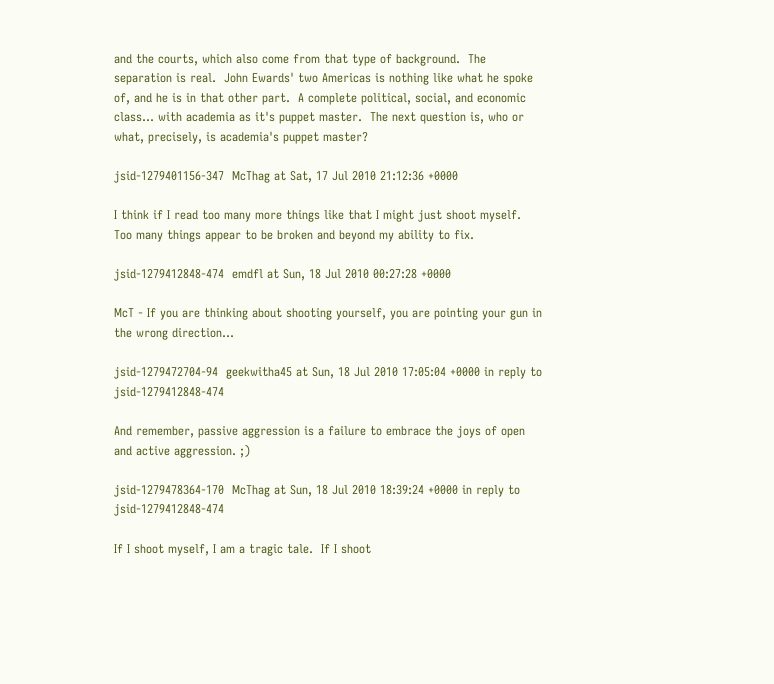and the courts, which also come from that type of background.  The separation is real.  John Ewards' two Americas is nothing like what he spoke of, and he is in that other part.  A complete political, social, and economic class... with academia as it's puppet master.  The next question is, who or what, precisely, is academia's puppet master?

jsid-1279401156-347  McThag at Sat, 17 Jul 2010 21:12:36 +0000

I think if I read too many more things like that I might just shoot myself.  Too many things appear to be broken and beyond my ability to fix.

jsid-1279412848-474  emdfl at Sun, 18 Jul 2010 00:27:28 +0000

McT - If you are thinking about shooting yourself, you are pointing your gun in the wrong direction...

jsid-1279472704-94  geekwitha45 at Sun, 18 Jul 2010 17:05:04 +0000 in reply to jsid-1279412848-474

And remember, passive aggression is a failure to embrace the joys of open and active aggression. ;)

jsid-1279478364-170  McThag at Sun, 18 Jul 2010 18:39:24 +0000 in reply to jsid-1279412848-474

If I shoot myself, I am a tragic tale.  If I shoot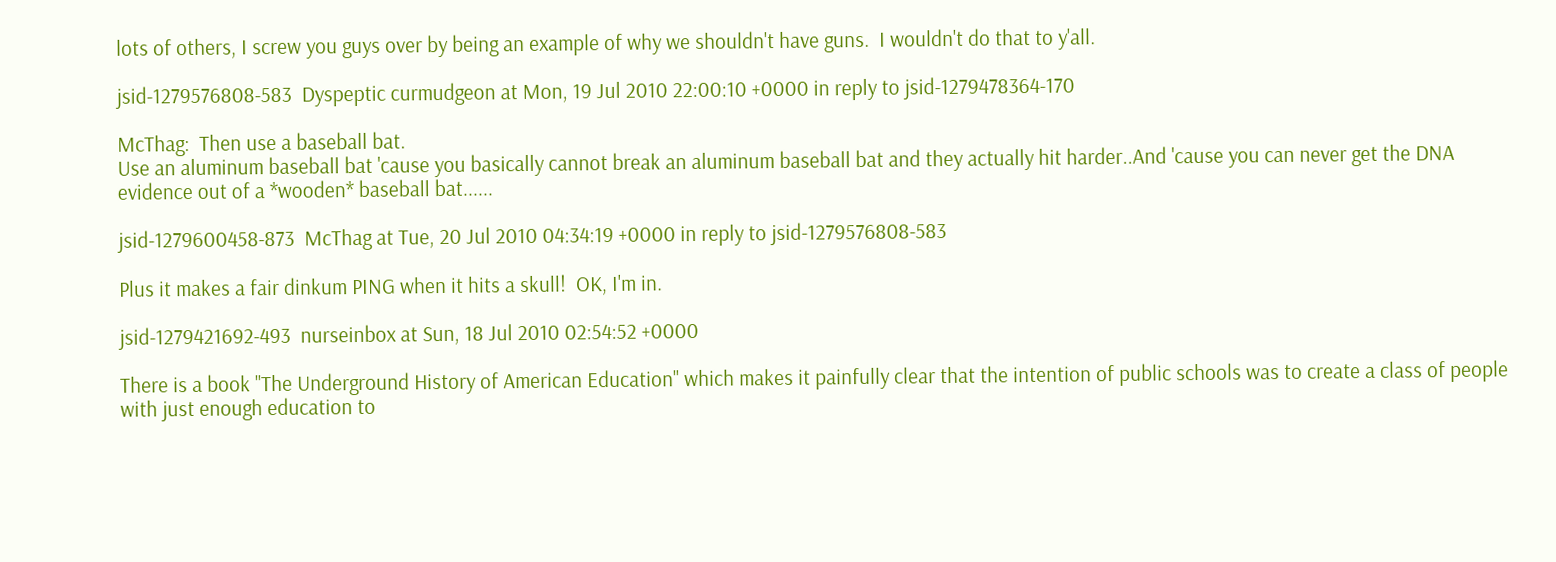lots of others, I screw you guys over by being an example of why we shouldn't have guns.  I wouldn't do that to y'all.

jsid-1279576808-583  Dyspeptic curmudgeon at Mon, 19 Jul 2010 22:00:10 +0000 in reply to jsid-1279478364-170

McThag:  Then use a baseball bat.
Use an aluminum baseball bat 'cause you basically cannot break an aluminum baseball bat and they actually hit harder..And 'cause you can never get the DNA evidence out of a *wooden* baseball bat......

jsid-1279600458-873  McThag at Tue, 20 Jul 2010 04:34:19 +0000 in reply to jsid-1279576808-583

Plus it makes a fair dinkum PING when it hits a skull!  OK, I'm in.

jsid-1279421692-493  nurseinbox at Sun, 18 Jul 2010 02:54:52 +0000

There is a book "The Underground History of American Education" which makes it painfully clear that the intention of public schools was to create a class of people with just enough education to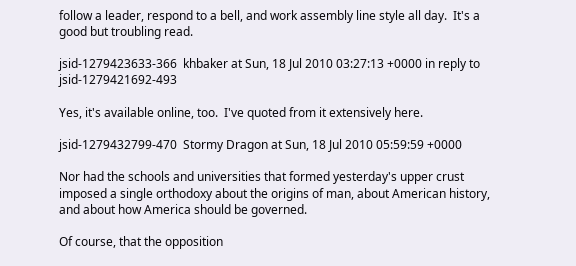follow a leader, respond to a bell, and work assembly line style all day.  It's a good but troubling read.

jsid-1279423633-366  khbaker at Sun, 18 Jul 2010 03:27:13 +0000 in reply to jsid-1279421692-493

Yes, it's available online, too.  I've quoted from it extensively here.

jsid-1279432799-470  Stormy Dragon at Sun, 18 Jul 2010 05:59:59 +0000

Nor had the schools and universities that formed yesterday's upper crust imposed a single orthodoxy about the origins of man, about American history, and about how America should be governed.

Of course, that the opposition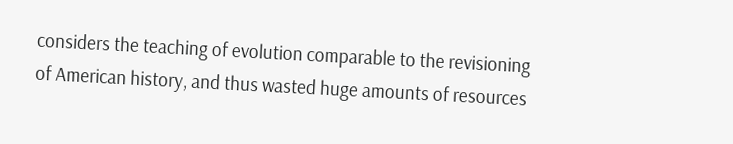considers the teaching of evolution comparable to the revisioning of American history, and thus wasted huge amounts of resources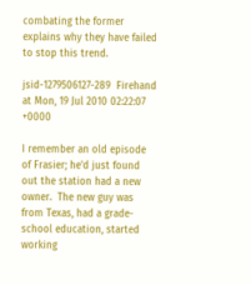combating the former explains why they have failed to stop this trend.

jsid-1279506127-289  Firehand at Mon, 19 Jul 2010 02:22:07 +0000

I remember an old episode of Frasier; he'd just found out the station had a new owner.  The new guy was from Texas, had a grade-school education, started working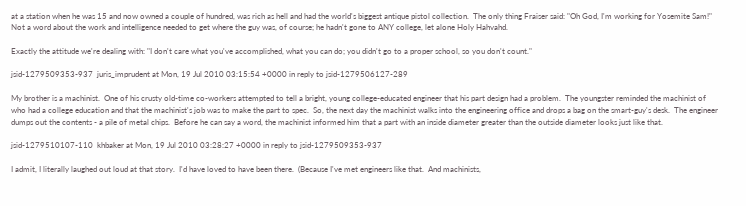at a station when he was 15 and now owned a couple of hundred, was rich as hell and had the world's biggest antique pistol collection.  The only thing Fraiser said: "Oh God, I'm working for Yosemite Sam!"  Not a word about the work and intelligence needed to get where the guy was, of course; he hadn't gone to ANY college, let alone Holy Hahvahd.

Exactly the attitude we're dealing with: "I don't care what you've accomplished, what you can do; you didn't go to a proper school, so you don't count."

jsid-1279509353-937  juris_imprudent at Mon, 19 Jul 2010 03:15:54 +0000 in reply to jsid-1279506127-289

My brother is a machinist.  One of his crusty old-time co-workers attempted to tell a bright, young college-educated engineer that his part design had a problem.  The youngster reminded the machinist of who had a college education and that the machinist's job was to make the part to spec.  So, the next day the machinist walks into the engineering office and drops a bag on the smart-guy's desk.  The engineer dumps out the contents - a pile of metal chips.  Before he can say a word, the machinist informed him that a part with an inside diameter greater than the outside diameter looks just like that.

jsid-1279510107-110  khbaker at Mon, 19 Jul 2010 03:28:27 +0000 in reply to jsid-1279509353-937

I admit, I literally laughed out loud at that story.  I'd have loved to have been there.  (Because I've met engineers like that.  And machinists,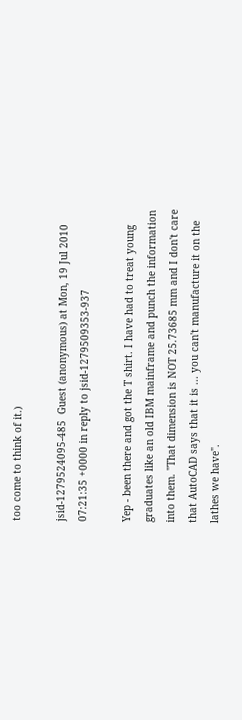too come to think of it.)

jsid-1279524095-485  Guest (anonymous) at Mon, 19 Jul 2010 07:21:35 +0000 in reply to jsid-1279509353-937

Yep - been there and got the T shirt. I have had to treat young graduates like an old IBM mainframe and punch the information into them. "That dimension is NOT 25.73685 mm and I don't care that AutoCAD says that it is ... you can't manufacture it on the lathes we have".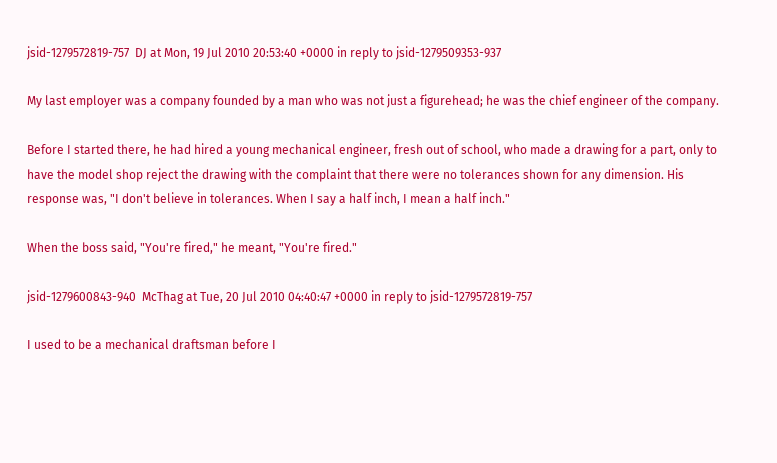jsid-1279572819-757  DJ at Mon, 19 Jul 2010 20:53:40 +0000 in reply to jsid-1279509353-937

My last employer was a company founded by a man who was not just a figurehead; he was the chief engineer of the company.

Before I started there, he had hired a young mechanical engineer, fresh out of school, who made a drawing for a part, only to have the model shop reject the drawing with the complaint that there were no tolerances shown for any dimension. His response was, "I don't believe in tolerances. When I say a half inch, I mean a half inch."

When the boss said, "You're fired," he meant, "You're fired."

jsid-1279600843-940  McThag at Tue, 20 Jul 2010 04:40:47 +0000 in reply to jsid-1279572819-757

I used to be a mechanical draftsman before I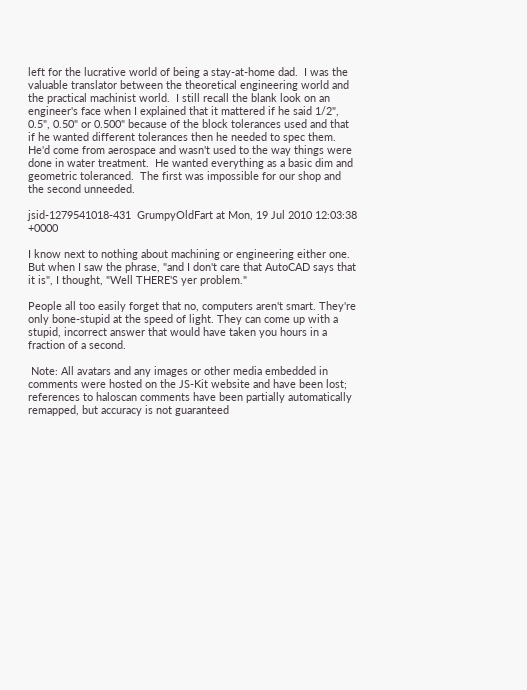left for the lucrative world of being a stay-at-home dad.  I was the valuable translator between the theoretical engineering world and the practical machinist world.  I still recall the blank look on an engineer's face when I explained that it mattered if he said 1/2", 0.5", 0.50" or 0.500" because of the block tolerances used and that if he wanted different tolerances then he needed to spec them.  He'd come from aerospace and wasn't used to the way things were done in water treatment.  He wanted everything as a basic dim and geometric toleranced.  The first was impossible for our shop and the second unneeded.

jsid-1279541018-431  GrumpyOldFart at Mon, 19 Jul 2010 12:03:38 +0000

I know next to nothing about machining or engineering either one. But when I saw the phrase, "and I don't care that AutoCAD says that it is", I thought, "Well THERE'S yer problem."

People all too easily forget that no, computers aren't smart. They're only bone-stupid at the speed of light. They can come up with a stupid, incorrect answer that would have taken you hours in a fraction of a second.

 Note: All avatars and any images or other media embedded in comments were hosted on the JS-Kit website and have been lost; references to haloscan comments have been partially automatically remapped, but accuracy is not guaranteed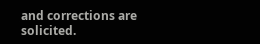and corrections are solicited.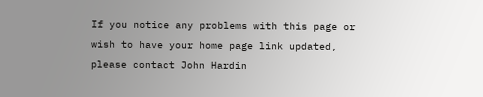If you notice any problems with this page or wish to have your home page link updated, please contact John Hardin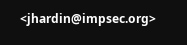<jhardin@impsec.org>